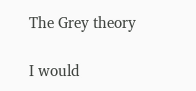The Grey theory

I would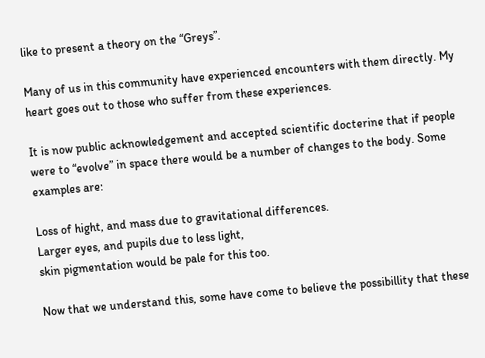like to present a theory on the “Greys”.

Many of us in this community have experienced encounters with them directly. My heart goes out to those who suffer from these experiences.

It is now public acknowledgement and accepted scientific docterine that if people were to “evolve” in space there would be a number of changes to the body. Some examples are:

Loss of hight, and mass due to gravitational differences.
Larger eyes, and pupils due to less light,
skin pigmentation would be pale for this too.

Now that we understand this, some have come to believe the possibillity that these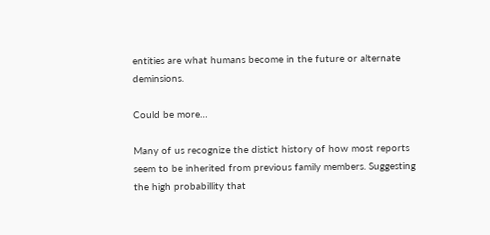entities are what humans become in the future or alternate deminsions.

Could be more…

Many of us recognize the distict history of how most reports seem to be inherited from previous family members. Suggesting the high probabillity that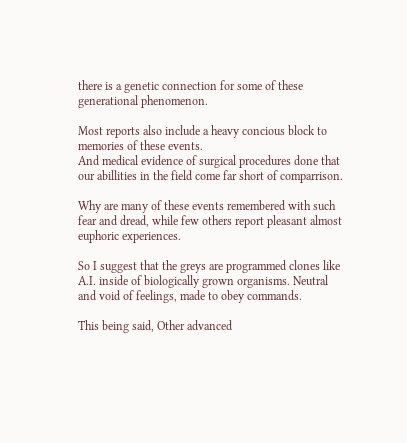there is a genetic connection for some of these generational phenomenon.

Most reports also include a heavy concious block to memories of these events.
And medical evidence of surgical procedures done that our abillities in the field come far short of comparrison.

Why are many of these events remembered with such fear and dread, while few others report pleasant almost euphoric experiences.

So I suggest that the greys are programmed clones like A.I. inside of biologically grown organisms. Neutral and void of feelings, made to obey commands.

This being said, Other advanced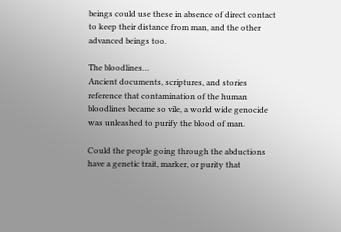beings could use these in absence of direct contact to keep their distance from man, and the other advanced beings too.

The bloodlines…
Ancient documents, scriptures, and stories reference that contamination of the human bloodlines became so vile, a world wide genocide was unleashed to purify the blood of man.

Could the people going through the abductions have a genetic trait, marker, or purity that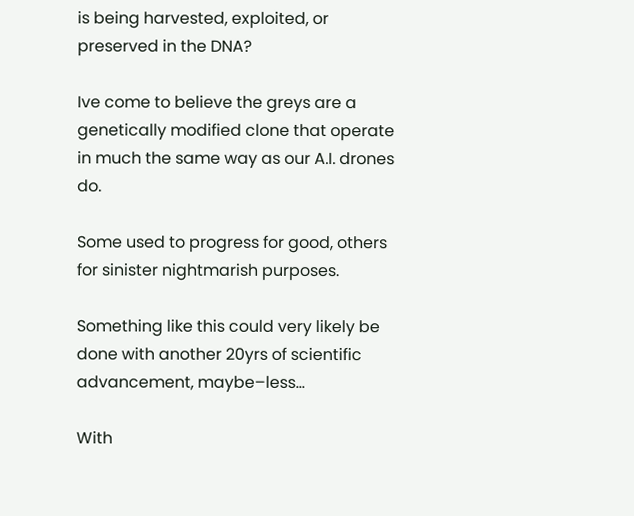is being harvested, exploited, or preserved in the DNA?

Ive come to believe the greys are a genetically modified clone that operate in much the same way as our A.I. drones do.

Some used to progress for good, others for sinister nightmarish purposes.

Something like this could very likely be done with another 20yrs of scientific advancement, maybe–less…

With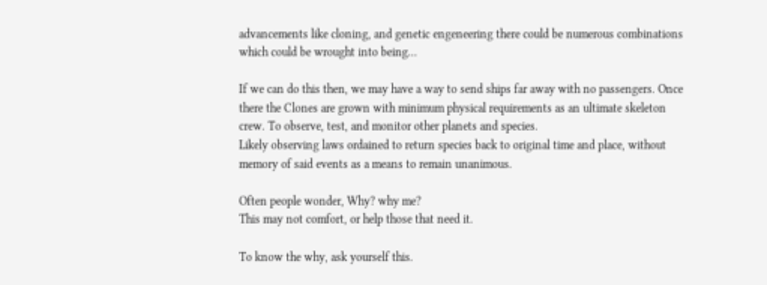advancements like cloning, and genetic engeneering there could be numerous combinations which could be wrought into being…

If we can do this then, we may have a way to send ships far away with no passengers. Once there the Clones are grown with minimum physical requirements as an ultimate skeleton crew. To observe, test, and monitor other planets and species.
Likely observing laws ordained to return species back to original time and place, without memory of said events as a means to remain unanimous.

Often people wonder, Why? why me?
This may not comfort, or help those that need it.

To know the why, ask yourself this.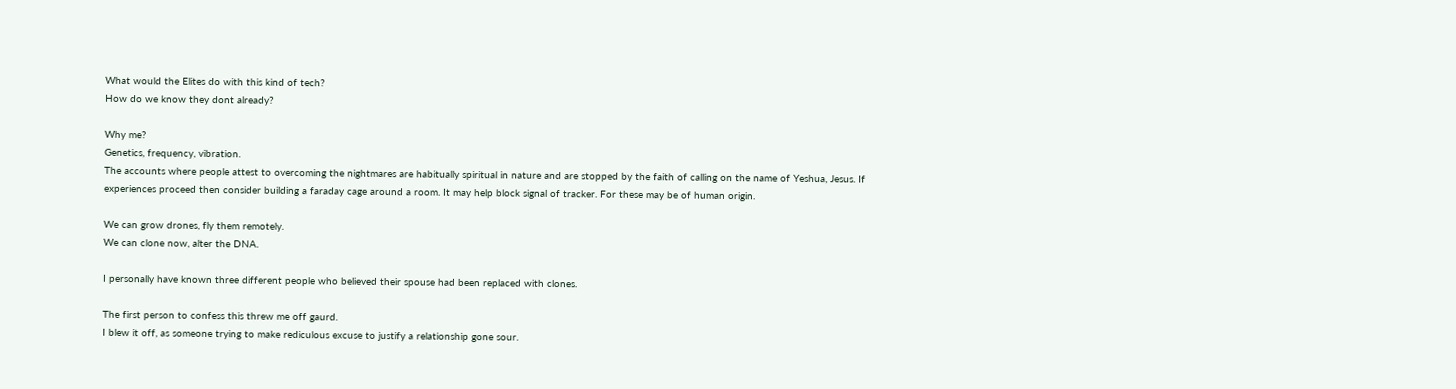What would the Elites do with this kind of tech?
How do we know they dont already?

Why me?
Genetics, frequency, vibration.
The accounts where people attest to overcoming the nightmares are habitually spiritual in nature and are stopped by the faith of calling on the name of Yeshua, Jesus. If experiences proceed then consider building a faraday cage around a room. It may help block signal of tracker. For these may be of human origin.

We can grow drones, fly them remotely.
We can clone now, alter the DNA.

I personally have known three different people who believed their spouse had been replaced with clones.

The first person to confess this threw me off gaurd.
I blew it off, as someone trying to make rediculous excuse to justify a relationship gone sour.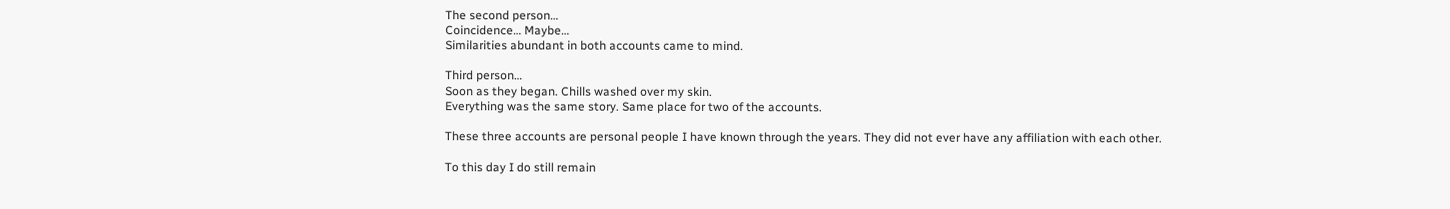The second person…
Coincidence… Maybe…
Similarities abundant in both accounts came to mind.

Third person…
Soon as they began. Chills washed over my skin.
Everything was the same story. Same place for two of the accounts.

These three accounts are personal people I have known through the years. They did not ever have any affiliation with each other.

To this day I do still remain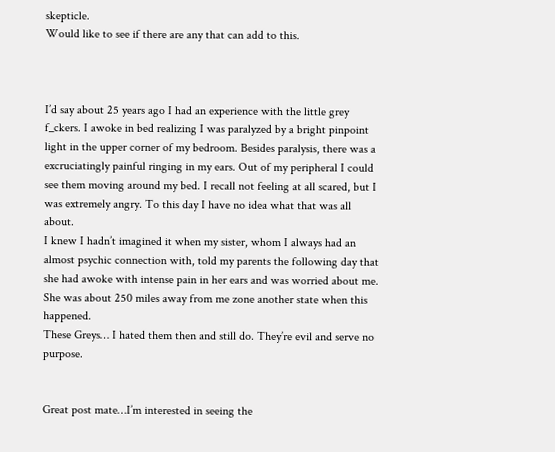skepticle.
Would like to see if there are any that can add to this.



I’d say about 25 years ago I had an experience with the little grey f_ckers. I awoke in bed realizing I was paralyzed by a bright pinpoint light in the upper corner of my bedroom. Besides paralysis, there was a excruciatingly painful ringing in my ears. Out of my peripheral I could see them moving around my bed. I recall not feeling at all scared, but I was extremely angry. To this day I have no idea what that was all about.
I knew I hadn’t imagined it when my sister, whom I always had an almost psychic connection with, told my parents the following day that she had awoke with intense pain in her ears and was worried about me. She was about 250 miles away from me zone another state when this happened.
These Greys… I hated them then and still do. They’re evil and serve no purpose.


Great post mate…I’m interested in seeing the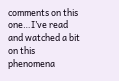comments on this one…I’ve read and watched a bit on this phenomena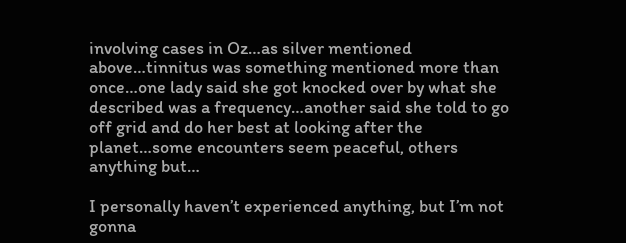involving cases in Oz…as silver mentioned above…tinnitus was something mentioned more than once…one lady said she got knocked over by what she described was a frequency…another said she told to go off grid and do her best at looking after the planet…some encounters seem peaceful, others anything but…

I personally haven’t experienced anything, but I’m not gonna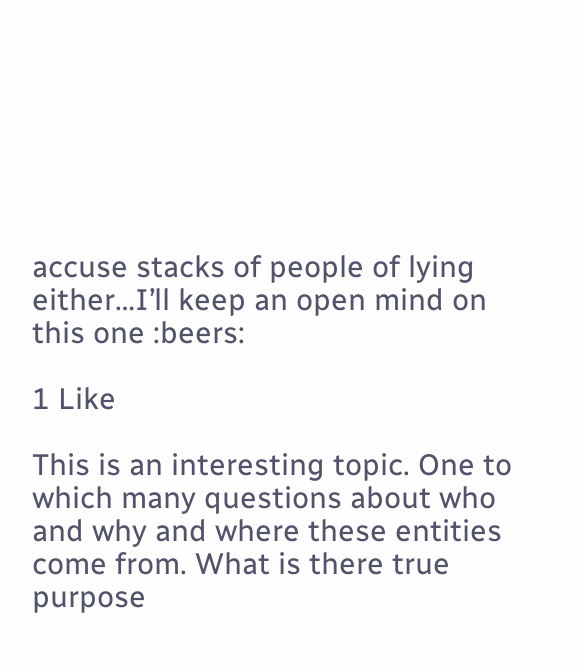accuse stacks of people of lying either…I’ll keep an open mind on this one :beers:

1 Like

This is an interesting topic. One to which many questions about who and why and where these entities come from. What is there true purpose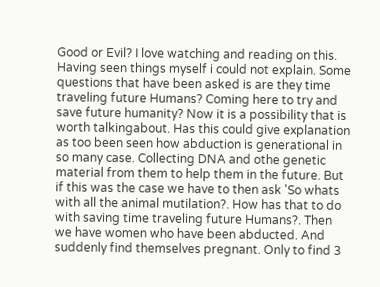Good or Evil? I love watching and reading on this. Having seen things myself i could not explain. Some questions that have been asked is are they time traveling future Humans? Coming here to try and save future humanity? Now it is a possibility that is worth talkingabout. Has this could give explanation as too been seen how abduction is generational in so many case. Collecting DNA and othe genetic material from them to help them in the future. But if this was the case we have to then ask 'So whats with all the animal mutilation?. How has that to do with saving time traveling future Humans?. Then we have women who have been abducted. And suddenly find themselves pregnant. Only to find 3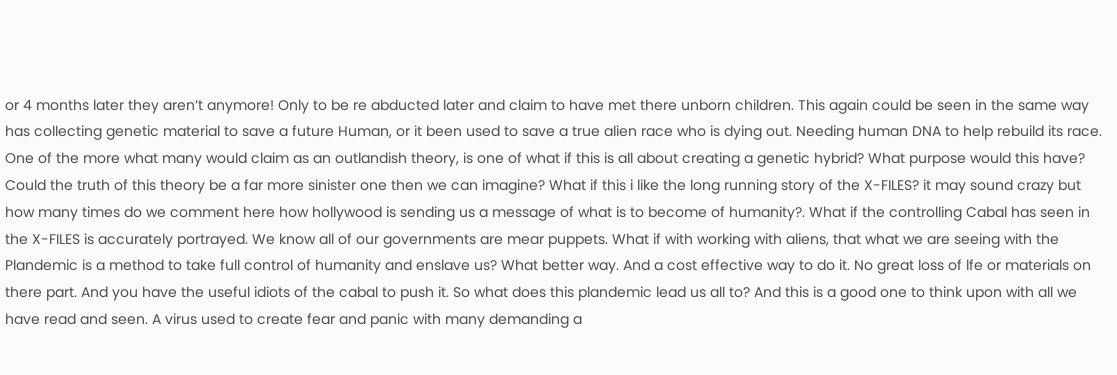or 4 months later they aren’t anymore! Only to be re abducted later and claim to have met there unborn children. This again could be seen in the same way has collecting genetic material to save a future Human, or it been used to save a true alien race who is dying out. Needing human DNA to help rebuild its race. One of the more what many would claim as an outlandish theory, is one of what if this is all about creating a genetic hybrid? What purpose would this have? Could the truth of this theory be a far more sinister one then we can imagine? What if this i like the long running story of the X-FILES? it may sound crazy but how many times do we comment here how hollywood is sending us a message of what is to become of humanity?. What if the controlling Cabal has seen in the X-FILES is accurately portrayed. We know all of our governments are mear puppets. What if with working with aliens, that what we are seeing with the Plandemic is a method to take full control of humanity and enslave us? What better way. And a cost effective way to do it. No great loss of lfe or materials on there part. And you have the useful idiots of the cabal to push it. So what does this plandemic lead us all to? And this is a good one to think upon with all we have read and seen. A virus used to create fear and panic with many demanding a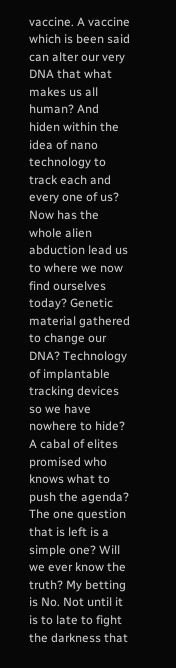vaccine. A vaccine which is been said can alter our very DNA that what makes us all human? And hiden within the idea of nano technology to track each and every one of us? Now has the whole alien abduction lead us to where we now find ourselves today? Genetic material gathered to change our DNA? Technology of implantable tracking devices so we have nowhere to hide? A cabal of elites promised who knows what to push the agenda? The one question that is left is a simple one? Will we ever know the truth? My betting is No. Not until it is to late to fight the darkness that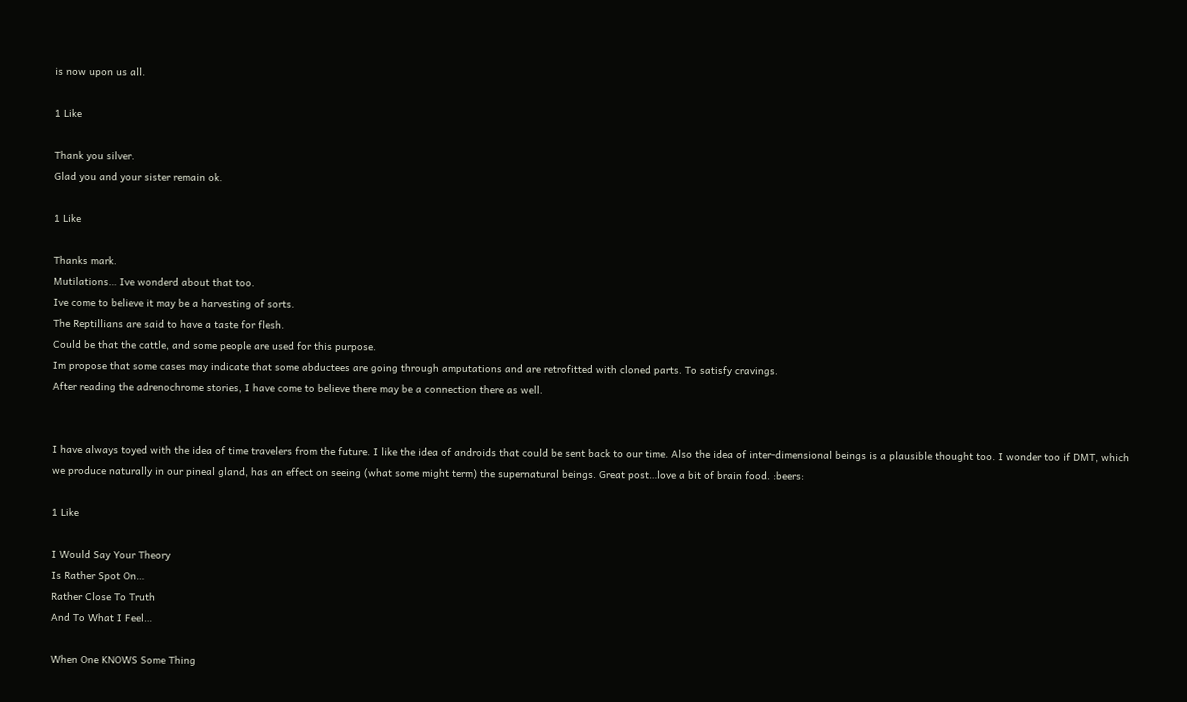is now upon us all.

1 Like

Thank you silver.
Glad you and your sister remain ok.

1 Like

Thanks mark.
Mutilations… Ive wonderd about that too.
Ive come to believe it may be a harvesting of sorts.
The Reptillians are said to have a taste for flesh.
Could be that the cattle, and some people are used for this purpose.
Im propose that some cases may indicate that some abductees are going through amputations and are retrofitted with cloned parts. To satisfy cravings.
After reading the adrenochrome stories, I have come to believe there may be a connection there as well.


I have always toyed with the idea of time travelers from the future. I like the idea of androids that could be sent back to our time. Also the idea of inter-dimensional beings is a plausible thought too. I wonder too if DMT, which we produce naturally in our pineal gland, has an effect on seeing (what some might term) the supernatural beings. Great post…love a bit of brain food. :beers:

1 Like

I Would Say Your Theory
Is Rather Spot On…
Rather Close To Truth
And To What I Feel…

When One KNOWS Some Thing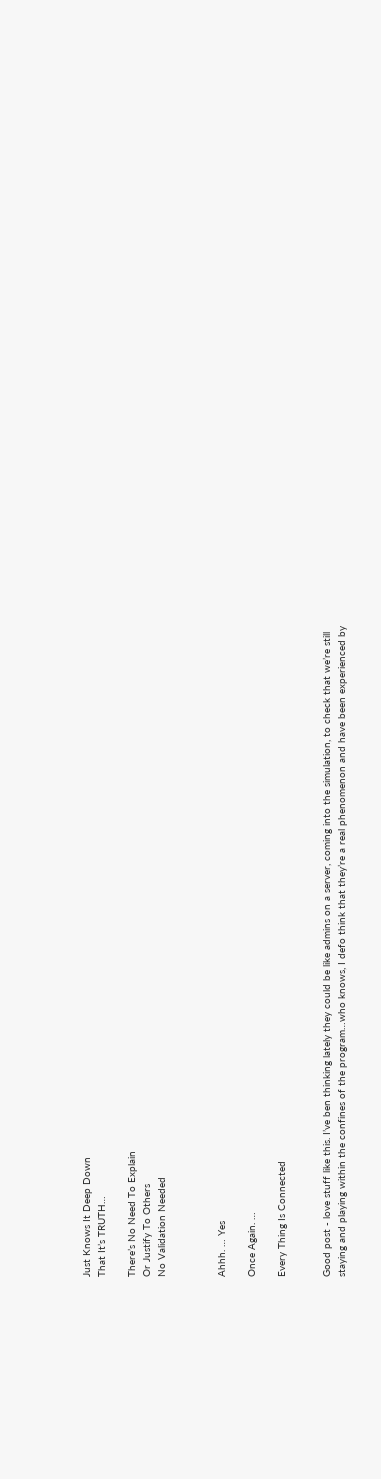Just Knows It Deep Down
That It’s TRUTH…

There’s No Need To Explain
Or Justify To Others
No Validation Needed



Ahhh. … Yes

Once Again. …

Every Thing Is Connected


Good post - love stuff like this. I’ve ben thinking lately they could be like admins on a server, coming into the simulation, to check that we’re still staying and playing within the confines of the program…who knows, I defo think that they’re a real phenomenon and have been experienced by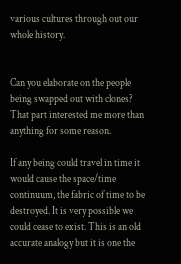various cultures through out our whole history.


Can you elaborate on the people being swapped out with clones? That part interested me more than anything for some reason.

If any being could travel in time it would cause the space/time continuum, the fabric of time to be destroyed. It is very possible we could cease to exist. This is an old accurate analogy but it is one the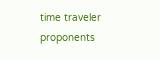time traveler proponents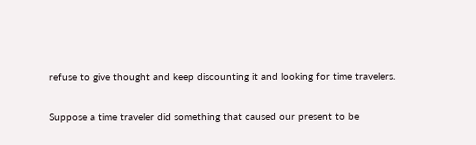refuse to give thought and keep discounting it and looking for time travelers.

Suppose a time traveler did something that caused our present to be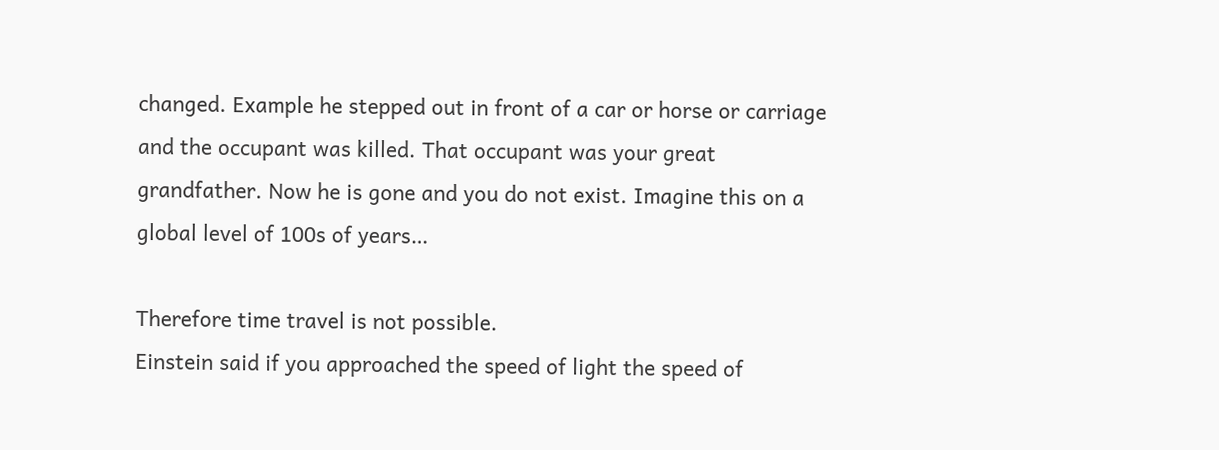changed. Example he stepped out in front of a car or horse or carriage and the occupant was killed. That occupant was your great grandfather. Now he is gone and you do not exist. Imagine this on a global level of 100s of years…

Therefore time travel is not possible.
Einstein said if you approached the speed of light the speed of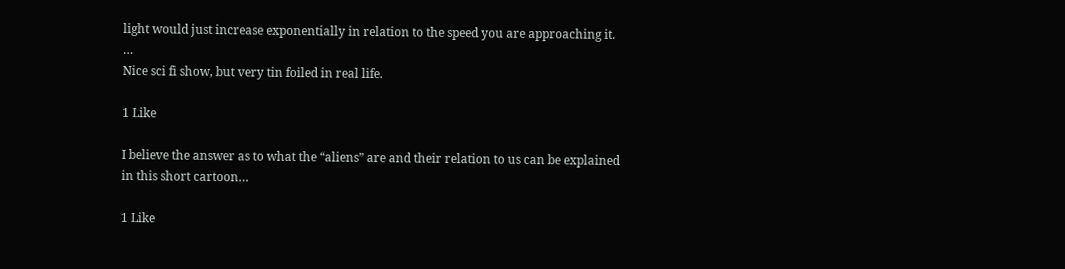light would just increase exponentially in relation to the speed you are approaching it. …
Nice sci fi show, but very tin foiled in real life.

1 Like

I believe the answer as to what the “aliens” are and their relation to us can be explained in this short cartoon…

1 Like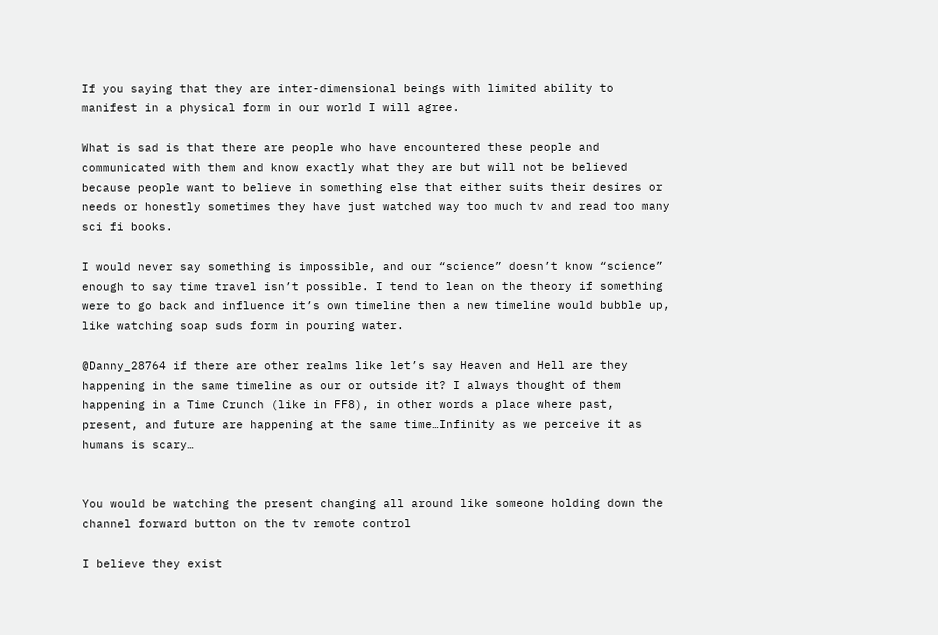If you saying that they are inter-dimensional beings with limited ability to manifest in a physical form in our world I will agree.

What is sad is that there are people who have encountered these people and communicated with them and know exactly what they are but will not be believed because people want to believe in something else that either suits their desires or needs or honestly sometimes they have just watched way too much tv and read too many sci fi books.

I would never say something is impossible, and our “science” doesn’t know “science” enough to say time travel isn’t possible. I tend to lean on the theory if something were to go back and influence it’s own timeline then a new timeline would bubble up, like watching soap suds form in pouring water.

@Danny_28764 if there are other realms like let’s say Heaven and Hell are they happening in the same timeline as our or outside it? I always thought of them happening in a Time Crunch (like in FF8), in other words a place where past, present, and future are happening at the same time…Infinity as we perceive it as humans is scary…


You would be watching the present changing all around like someone holding down the channel forward button on the tv remote control

I believe they exist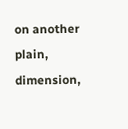on another plain, dimension,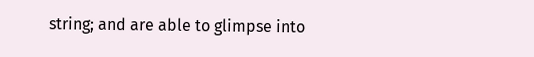string; and are able to glimpse into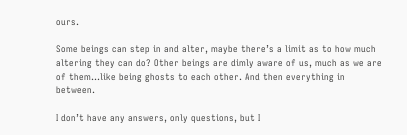ours.

Some beings can step in and alter, maybe there’s a limit as to how much altering they can do? Other beings are dimly aware of us, much as we are of them…like being ghosts to each other. And then everything in between.

I don’t have any answers, only questions, but I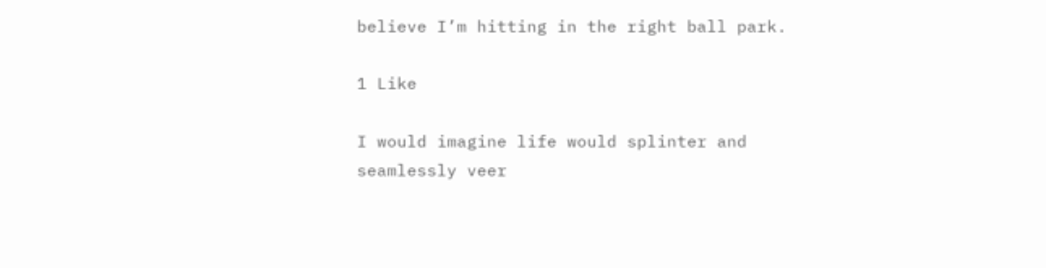believe I’m hitting in the right ball park.

1 Like

I would imagine life would splinter and seamlessly veer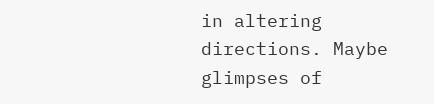in altering directions. Maybe glimpses of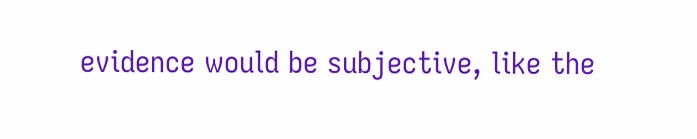evidence would be subjective, like the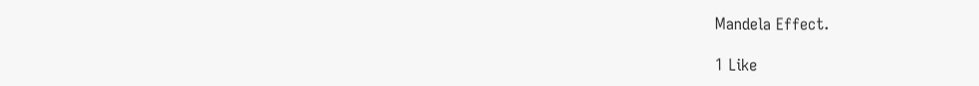Mandela Effect.

1 Like